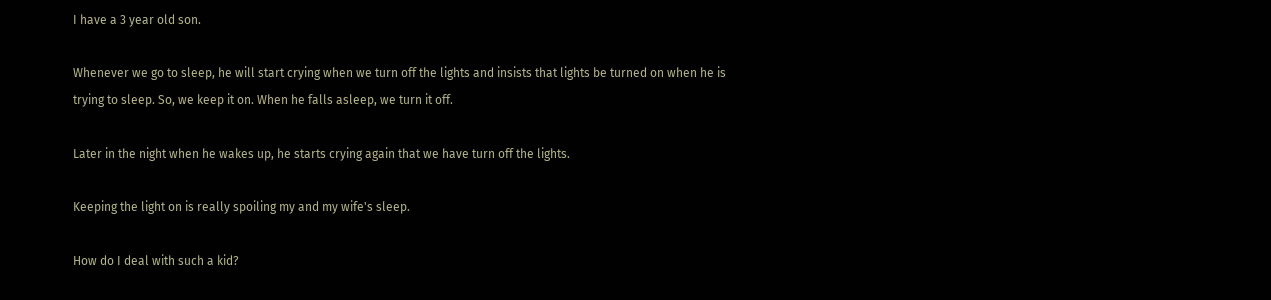I have a 3 year old son.

Whenever we go to sleep, he will start crying when we turn off the lights and insists that lights be turned on when he is trying to sleep. So, we keep it on. When he falls asleep, we turn it off.

Later in the night when he wakes up, he starts crying again that we have turn off the lights.

Keeping the light on is really spoiling my and my wife's sleep.

How do I deal with such a kid?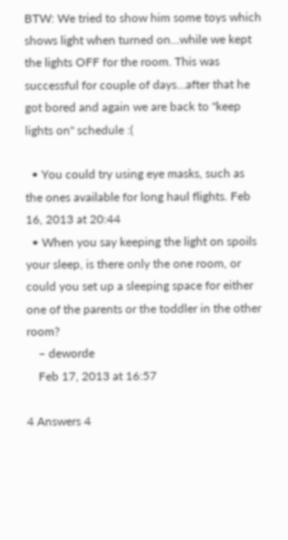BTW: We tried to show him some toys which shows light when turned on...while we kept the lights OFF for the room. This was successful for couple of days...after that he got bored and again we are back to "keep lights on" schedule :(

  • You could try using eye masks, such as the ones available for long haul flights. Feb 16, 2013 at 20:44
  • When you say keeping the light on spoils your sleep, is there only the one room, or could you set up a sleeping space for either one of the parents or the toddler in the other room?
    – deworde
    Feb 17, 2013 at 16:57

4 Answers 4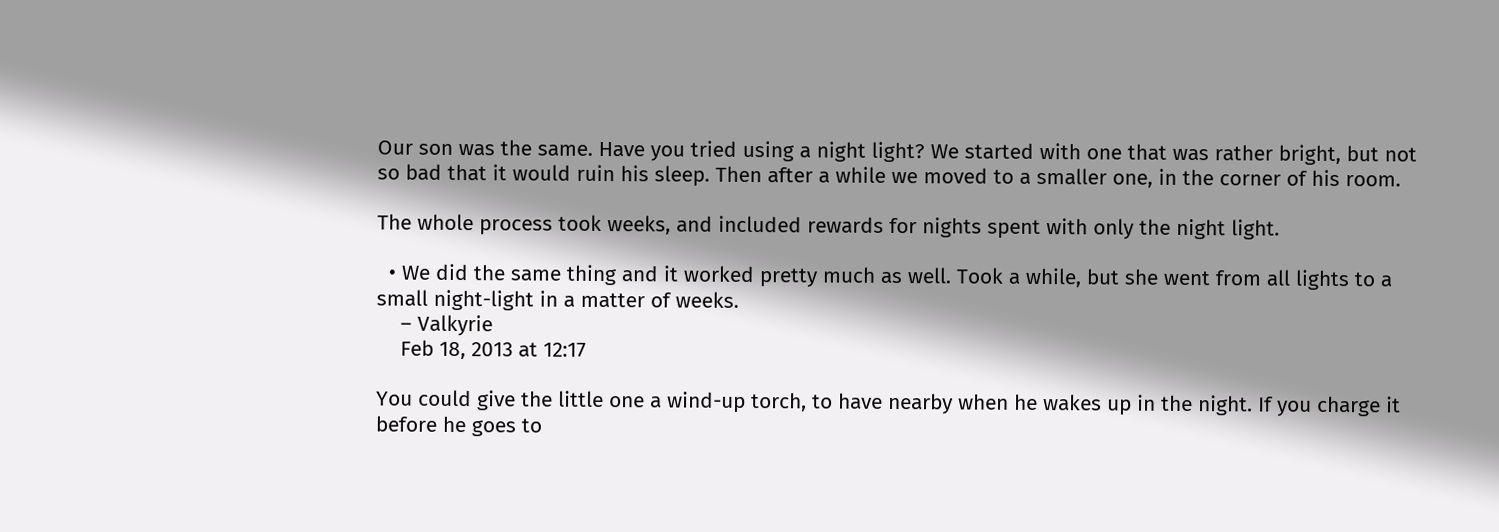Our son was the same. Have you tried using a night light? We started with one that was rather bright, but not so bad that it would ruin his sleep. Then after a while we moved to a smaller one, in the corner of his room.

The whole process took weeks, and included rewards for nights spent with only the night light.

  • We did the same thing and it worked pretty much as well. Took a while, but she went from all lights to a small night-light in a matter of weeks.
    – Valkyrie
    Feb 18, 2013 at 12:17

You could give the little one a wind-up torch, to have nearby when he wakes up in the night. If you charge it before he goes to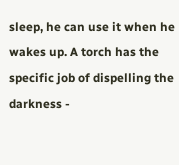sleep, he can use it when he wakes up. A torch has the specific job of dispelling the darkness -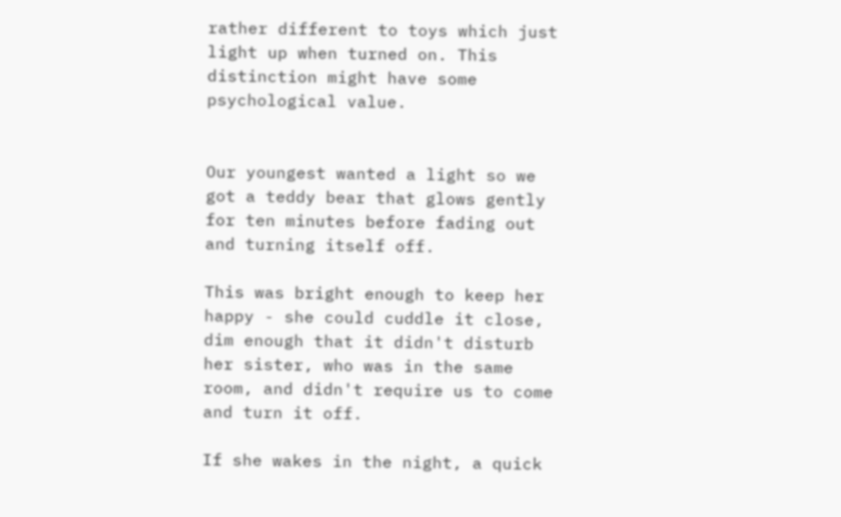rather different to toys which just light up when turned on. This distinction might have some psychological value.


Our youngest wanted a light so we got a teddy bear that glows gently for ten minutes before fading out and turning itself off.

This was bright enough to keep her happy - she could cuddle it close, dim enough that it didn't disturb her sister, who was in the same room, and didn't require us to come and turn it off.

If she wakes in the night, a quick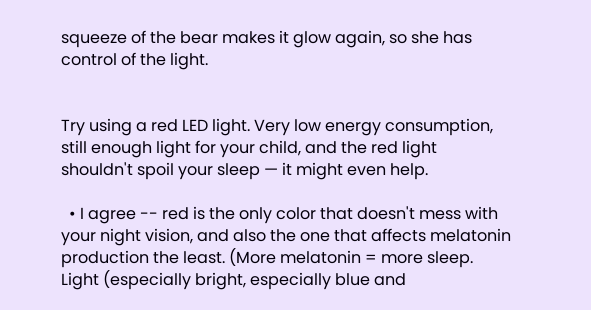squeeze of the bear makes it glow again, so she has control of the light.


Try using a red LED light. Very low energy consumption, still enough light for your child, and the red light shouldn't spoil your sleep — it might even help.

  • I agree -- red is the only color that doesn't mess with your night vision, and also the one that affects melatonin production the least. (More melatonin = more sleep. Light (especially bright, especially blue and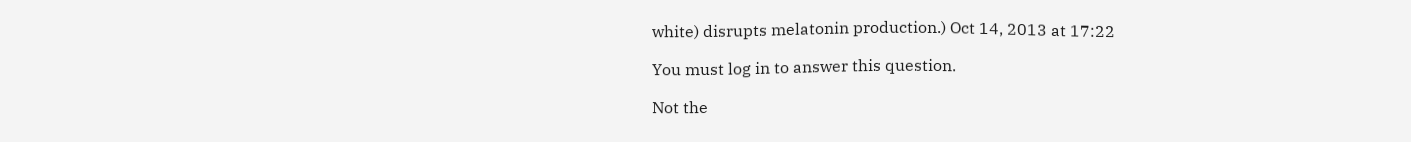white) disrupts melatonin production.) Oct 14, 2013 at 17:22

You must log in to answer this question.

Not the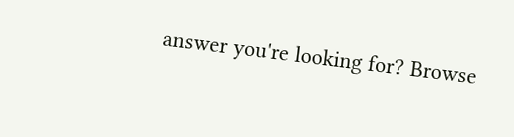answer you're looking for? Browse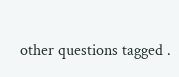other questions tagged .